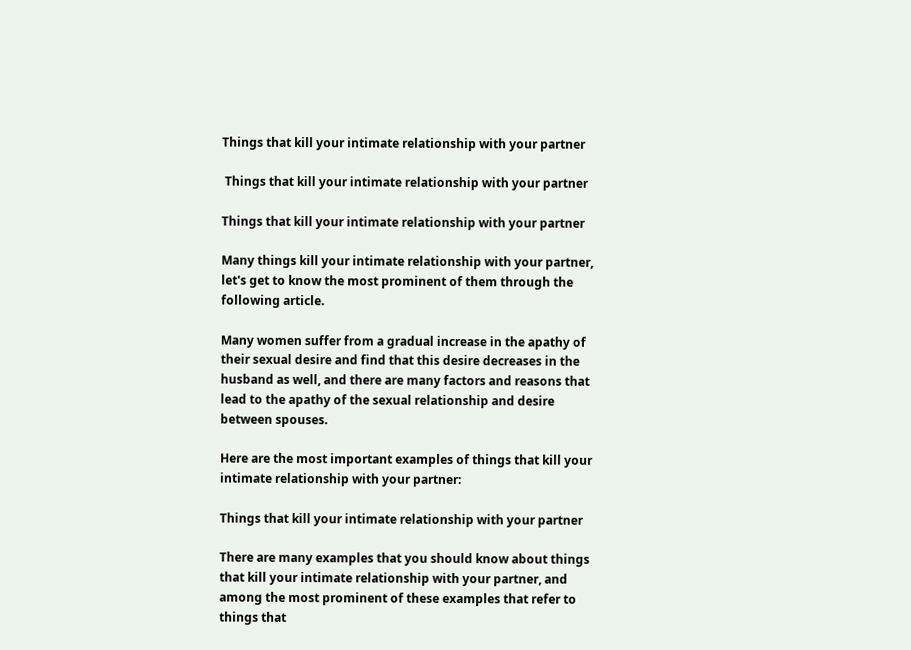Things that kill your intimate relationship with your partner

 Things that kill your intimate relationship with your partner

Things that kill your intimate relationship with your partner

Many things kill your intimate relationship with your partner, let's get to know the most prominent of them through the following article.

Many women suffer from a gradual increase in the apathy of their sexual desire and find that this desire decreases in the husband as well, and there are many factors and reasons that lead to the apathy of the sexual relationship and desire between spouses.

Here are the most important examples of things that kill your intimate relationship with your partner:

Things that kill your intimate relationship with your partner

There are many examples that you should know about things that kill your intimate relationship with your partner, and among the most prominent of these examples that refer to things that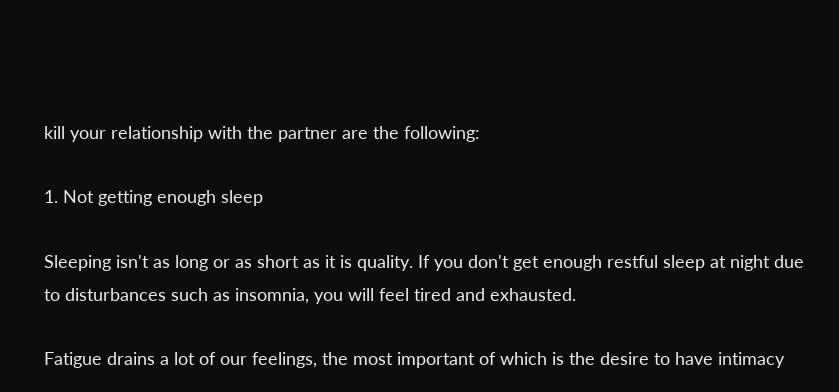kill your relationship with the partner are the following:

1. Not getting enough sleep

Sleeping isn't as long or as short as it is quality. If you don't get enough restful sleep at night due to disturbances such as insomnia, you will feel tired and exhausted.

Fatigue drains a lot of our feelings, the most important of which is the desire to have intimacy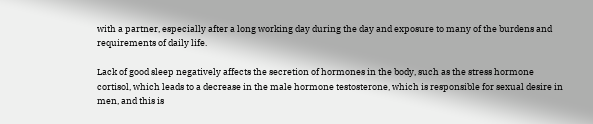with a partner, especially after a long working day during the day and exposure to many of the burdens and requirements of daily life.

Lack of good sleep negatively affects the secretion of hormones in the body, such as the stress hormone cortisol, which leads to a decrease in the male hormone testosterone, which is responsible for sexual desire in men, and this is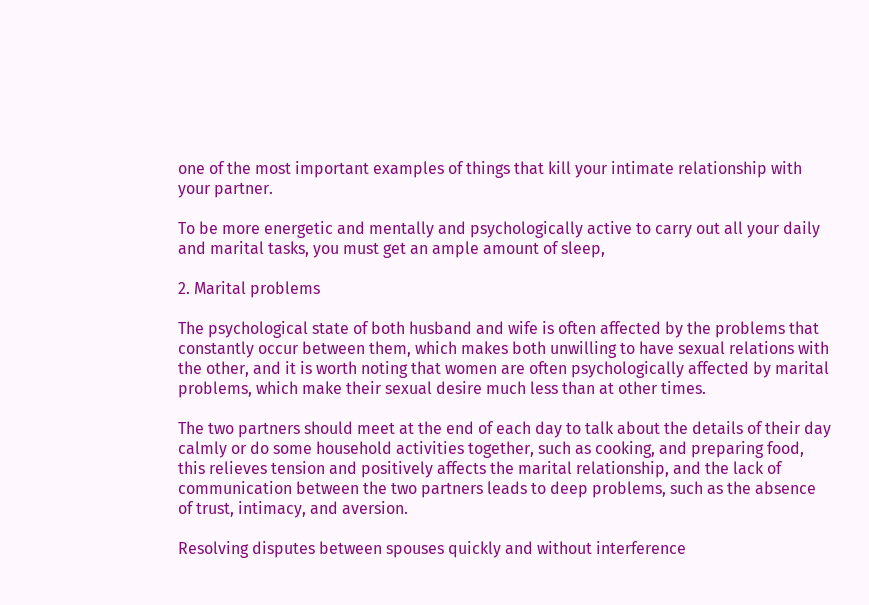one of the most important examples of things that kill your intimate relationship with your partner.

To be more energetic and mentally and psychologically active to carry out all your daily and marital tasks, you must get an ample amount of sleep,

2. Marital problems

The psychological state of both husband and wife is often affected by the problems that constantly occur between them, which makes both unwilling to have sexual relations with the other, and it is worth noting that women are often psychologically affected by marital problems, which make their sexual desire much less than at other times.

The two partners should meet at the end of each day to talk about the details of their day calmly or do some household activities together, such as cooking, and preparing food, this relieves tension and positively affects the marital relationship, and the lack of communication between the two partners leads to deep problems, such as the absence of trust, intimacy, and aversion.

Resolving disputes between spouses quickly and without interference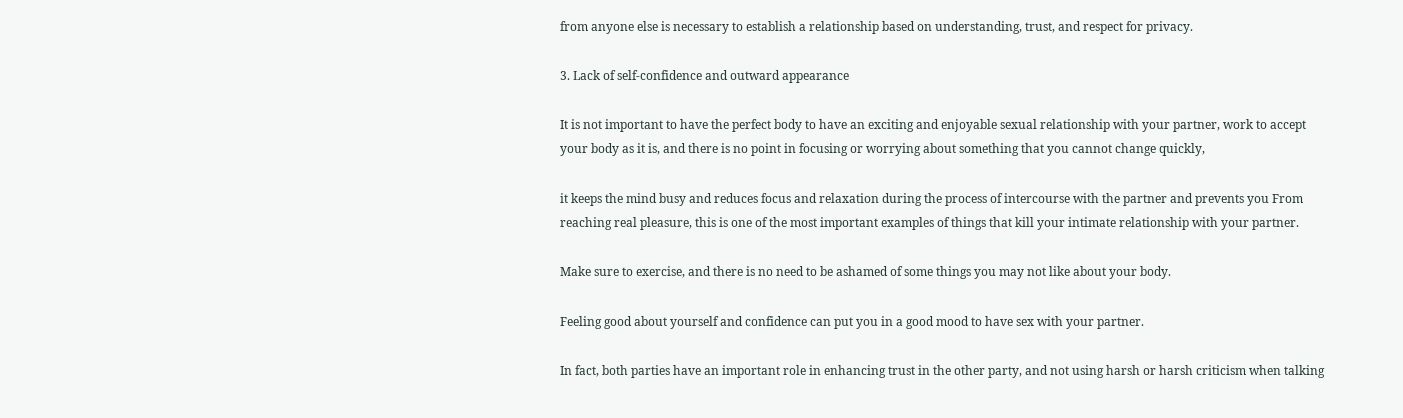from anyone else is necessary to establish a relationship based on understanding, trust, and respect for privacy.

3. Lack of self-confidence and outward appearance

It is not important to have the perfect body to have an exciting and enjoyable sexual relationship with your partner, work to accept your body as it is, and there is no point in focusing or worrying about something that you cannot change quickly,

it keeps the mind busy and reduces focus and relaxation during the process of intercourse with the partner and prevents you From reaching real pleasure, this is one of the most important examples of things that kill your intimate relationship with your partner.

Make sure to exercise, and there is no need to be ashamed of some things you may not like about your body.

Feeling good about yourself and confidence can put you in a good mood to have sex with your partner.

In fact, both parties have an important role in enhancing trust in the other party, and not using harsh or harsh criticism when talking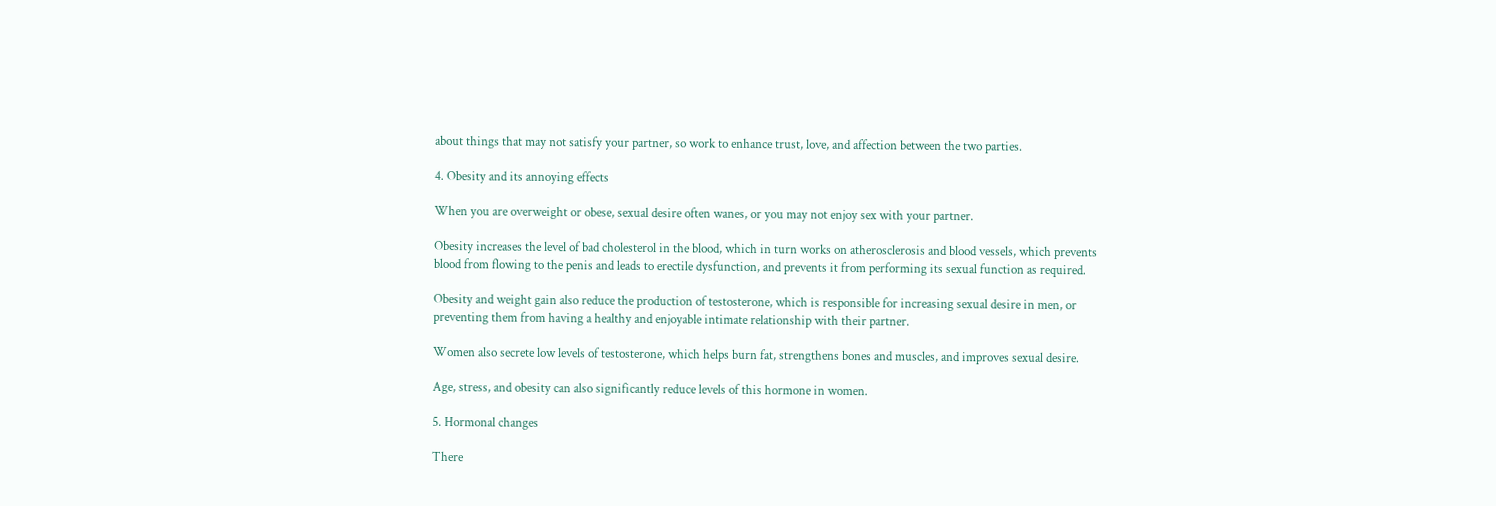about things that may not satisfy your partner, so work to enhance trust, love, and affection between the two parties.

4. Obesity and its annoying effects

When you are overweight or obese, sexual desire often wanes, or you may not enjoy sex with your partner.

Obesity increases the level of bad cholesterol in the blood, which in turn works on atherosclerosis and blood vessels, which prevents blood from flowing to the penis and leads to erectile dysfunction, and prevents it from performing its sexual function as required.

Obesity and weight gain also reduce the production of testosterone, which is responsible for increasing sexual desire in men, or preventing them from having a healthy and enjoyable intimate relationship with their partner.

Women also secrete low levels of testosterone, which helps burn fat, strengthens bones and muscles, and improves sexual desire.

Age, stress, and obesity can also significantly reduce levels of this hormone in women.

5. Hormonal changes

There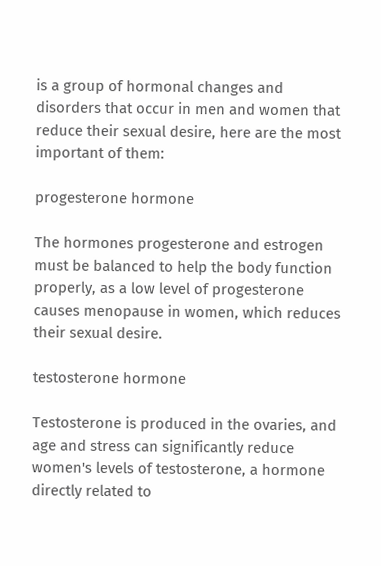is a group of hormonal changes and disorders that occur in men and women that reduce their sexual desire, here are the most important of them:

progesterone hormone

The hormones progesterone and estrogen must be balanced to help the body function properly, as a low level of progesterone causes menopause in women, which reduces their sexual desire.

testosterone hormone

Testosterone is produced in the ovaries, and age and stress can significantly reduce women's levels of testosterone, a hormone directly related to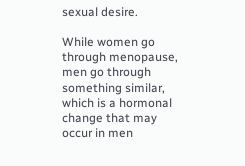sexual desire.

While women go through menopause, men go through something similar, which is a hormonal change that may occur in men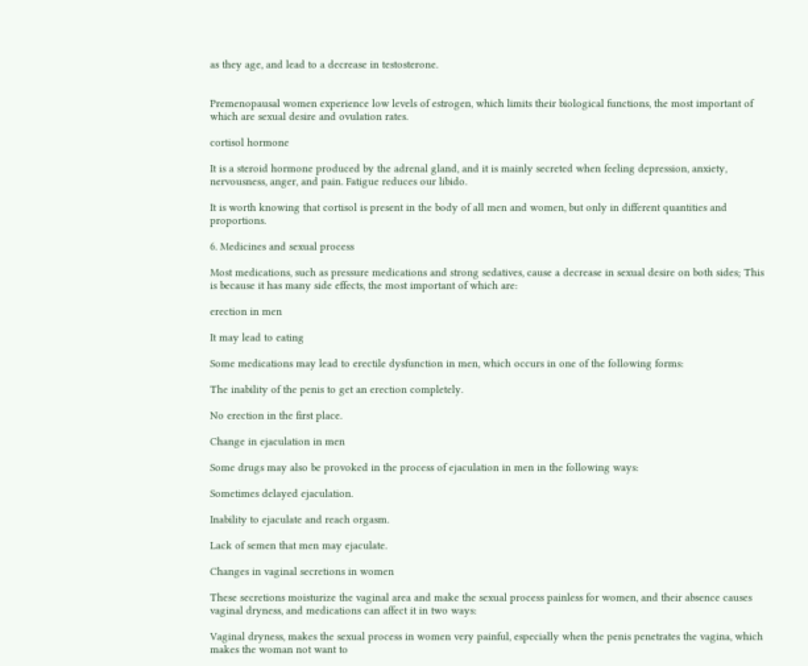as they age, and lead to a decrease in testosterone.


Premenopausal women experience low levels of estrogen, which limits their biological functions, the most important of which are sexual desire and ovulation rates.

cortisol hormone

It is a steroid hormone produced by the adrenal gland, and it is mainly secreted when feeling depression, anxiety, nervousness, anger, and pain. Fatigue reduces our libido.

It is worth knowing that cortisol is present in the body of all men and women, but only in different quantities and proportions.

6. Medicines and sexual process

Most medications, such as pressure medications and strong sedatives, cause a decrease in sexual desire on both sides; This is because it has many side effects, the most important of which are:

erection in men

It may lead to eating

Some medications may lead to erectile dysfunction in men, which occurs in one of the following forms:

The inability of the penis to get an erection completely.

No erection in the first place.

Change in ejaculation in men

Some drugs may also be provoked in the process of ejaculation in men in the following ways:

Sometimes delayed ejaculation.

Inability to ejaculate and reach orgasm.

Lack of semen that men may ejaculate.

Changes in vaginal secretions in women

These secretions moisturize the vaginal area and make the sexual process painless for women, and their absence causes vaginal dryness, and medications can affect it in two ways:

Vaginal dryness, makes the sexual process in women very painful, especially when the penis penetrates the vagina, which makes the woman not want to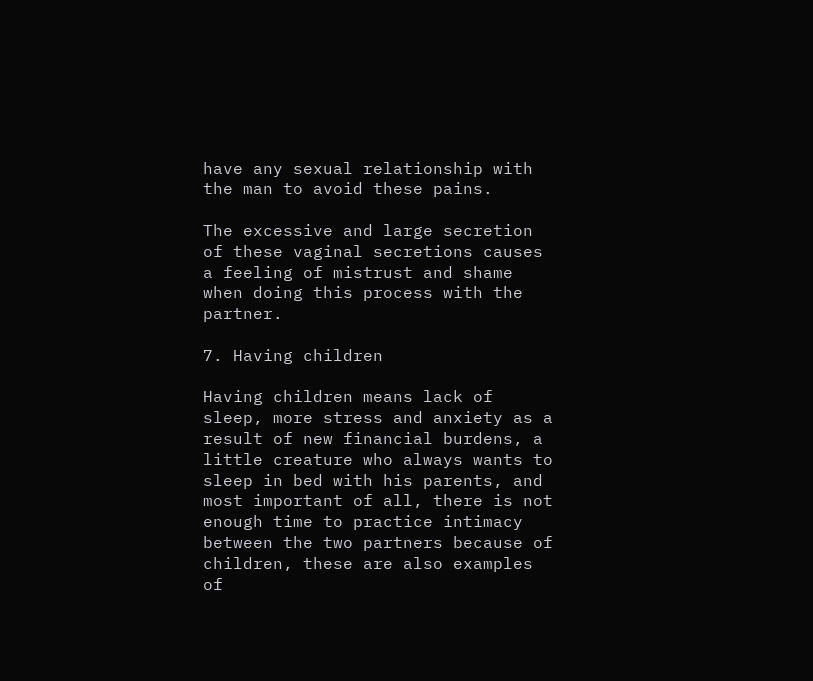have any sexual relationship with the man to avoid these pains.

The excessive and large secretion of these vaginal secretions causes a feeling of mistrust and shame when doing this process with the partner.

7. Having children

Having children means lack of sleep, more stress and anxiety as a result of new financial burdens, a little creature who always wants to sleep in bed with his parents, and most important of all, there is not enough time to practice intimacy between the two partners because of children, these are also examples of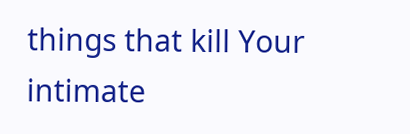things that kill Your intimate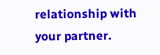relationship with your partner.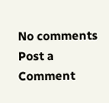No comments
Post a Comment